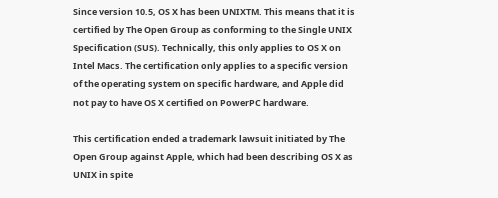Since version 10.5, OS X has been UNIXTM. This means that it is certified by The Open Group as conforming to the Single UNIX Specification (SUS). Technically, this only applies to OS X on Intel Macs. The certification only applies to a specific version of the operating system on specific hardware, and Apple did not pay to have OS X certified on PowerPC hardware.

This certification ended a trademark lawsuit initiated by The Open Group against Apple, which had been describing OS X as UNIX in spite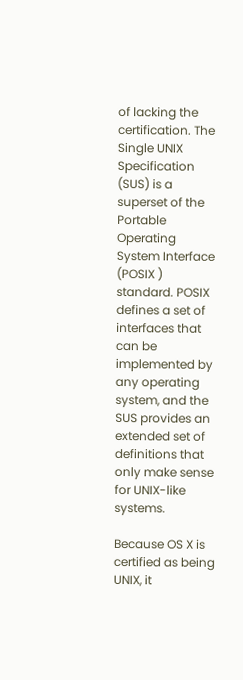of lacking the certification. The Single UNIX Specification (SUS) is a superset of the Portable Operating System Interface (POSIX ) standard. POSIX defines a set of interfaces that can be implemented by any operating system, and the SUS provides an extended set of definitions that only make sense for UNIX-like systems.

Because OS X is certified as being UNIX, it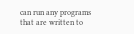can run any programs that are written to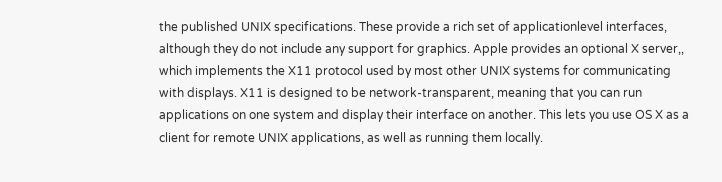the published UNIX specifications. These provide a rich set of applicationlevel interfaces, although they do not include any support for graphics. Apple provides an optional X server,, which implements the X11 protocol used by most other UNIX systems for communicating with displays. X11 is designed to be network-transparent, meaning that you can run applications on one system and display their interface on another. This lets you use OS X as a client for remote UNIX applications, as well as running them locally.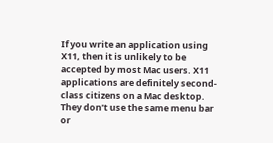If you write an application using X11, then it is unlikely to be accepted by most Mac users. X11 applications are definitely second-class citizens on a Mac desktop. They don’t use the same menu bar or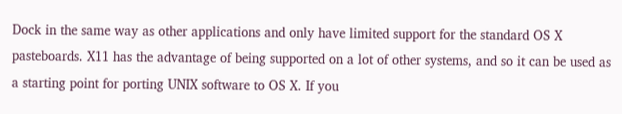Dock in the same way as other applications and only have limited support for the standard OS X pasteboards. X11 has the advantage of being supported on a lot of other systems, and so it can be used as a starting point for porting UNIX software to OS X. If you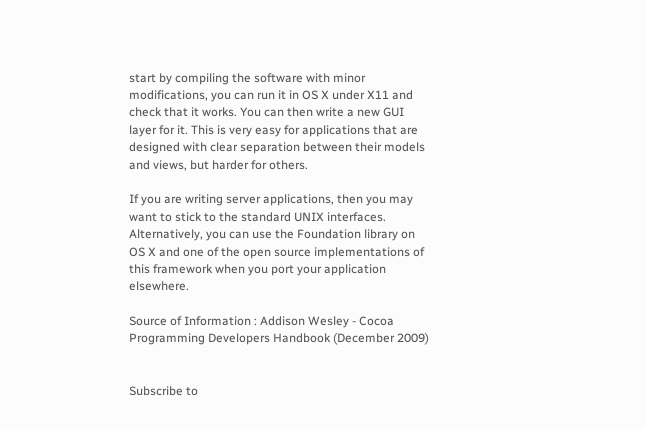start by compiling the software with minor modifications, you can run it in OS X under X11 and check that it works. You can then write a new GUI layer for it. This is very easy for applications that are designed with clear separation between their models and views, but harder for others.

If you are writing server applications, then you may want to stick to the standard UNIX interfaces. Alternatively, you can use the Foundation library on OS X and one of the open source implementations of this framework when you port your application elsewhere.

Source of Information : Addison Wesley - Cocoa Programming Developers Handbook (December 2009)


Subscribe to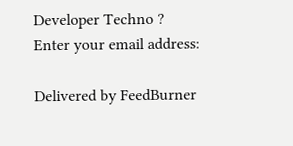Developer Techno ?
Enter your email address:

Delivered by FeedBurner